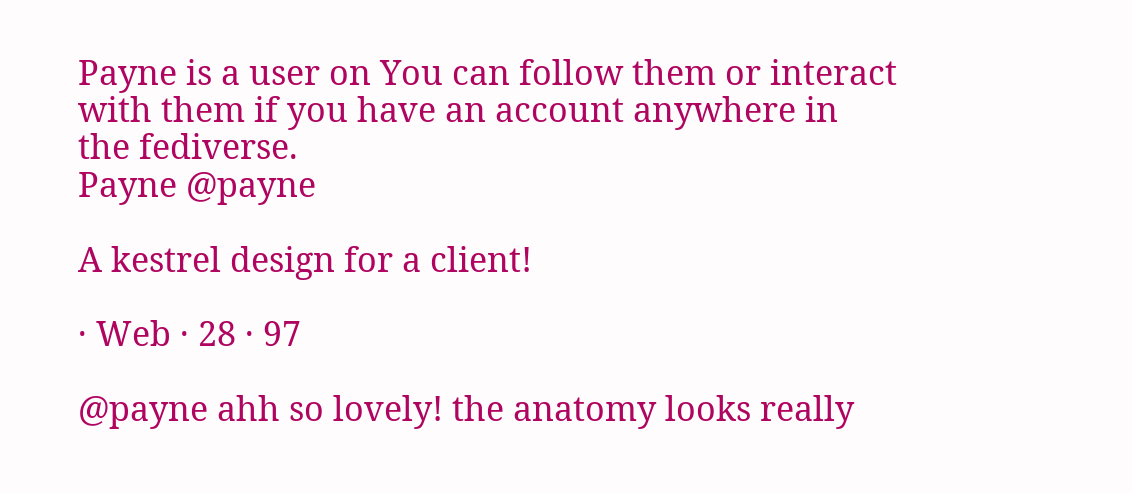Payne is a user on You can follow them or interact with them if you have an account anywhere in the fediverse.
Payne @payne

A kestrel design for a client!

· Web · 28 · 97

@payne ahh so lovely! the anatomy looks really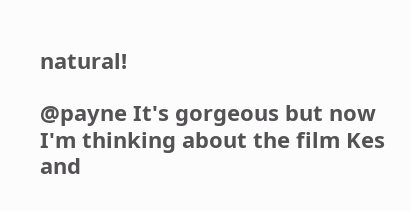natural!

@payne It's gorgeous but now I'm thinking about the film Kes and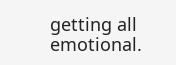getting all emotional.